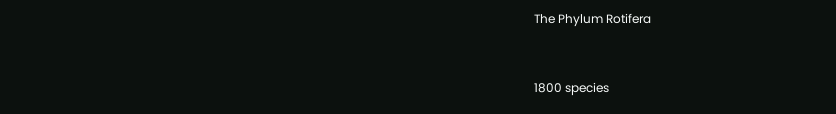The Phylum Rotifera


1800 species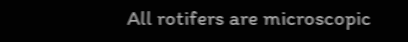All rotifers are microscopic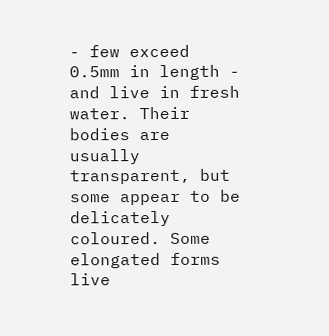- few exceed 0.5mm in length - and live in fresh water. Their bodies are usually transparent, but some appear to be delicately coloured. Some elongated forms live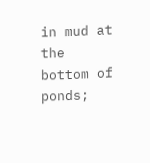in mud at the bottom of ponds;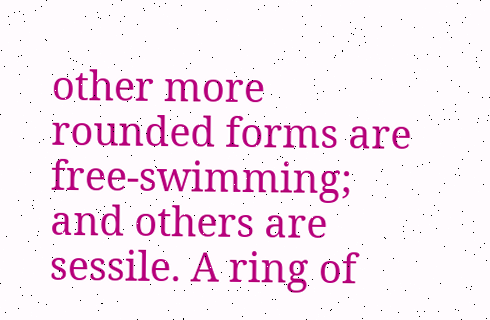other more rounded forms are free-swimming; and others are sessile. A ring of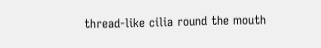thread-like cilia round the mouth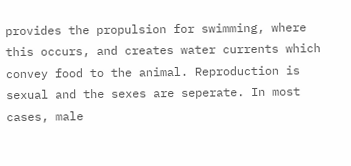provides the propulsion for swimming, where this occurs, and creates water currents which convey food to the animal. Reproduction is sexual and the sexes are seperate. In most cases, male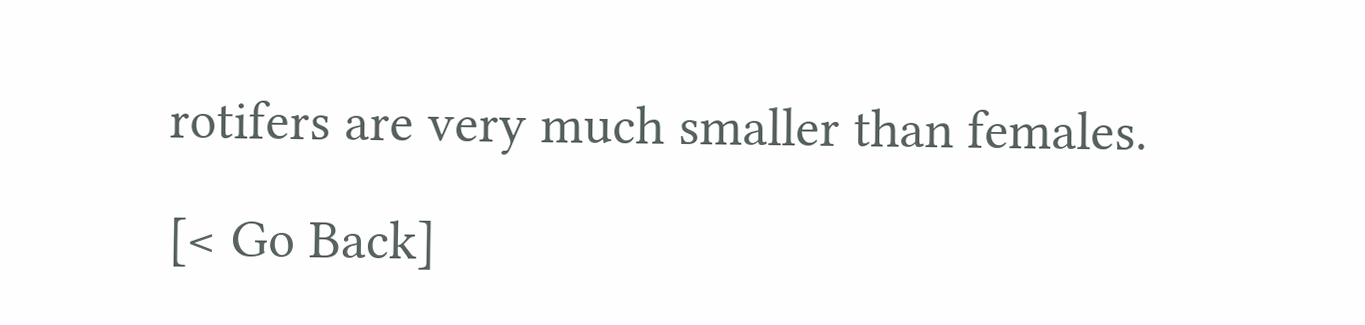rotifers are very much smaller than females.

[< Go Back]